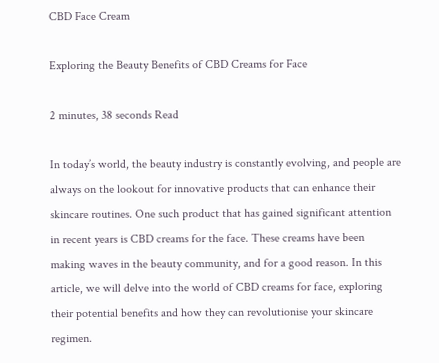CBD Face Cream

Exploring the Beauty Benefits of CBD Creams for Face

2 minutes, 38 seconds Read

In today’s world, the beauty industry is constantly evolving, and people are always on the lookout for innovative products that can enhance their skincare routines. One such product that has gained significant attention in recent years is CBD creams for the face. These creams have been making waves in the beauty community, and for a good reason. In this article, we will delve into the world of CBD creams for face, exploring their potential benefits and how they can revolutionise your skincare regimen.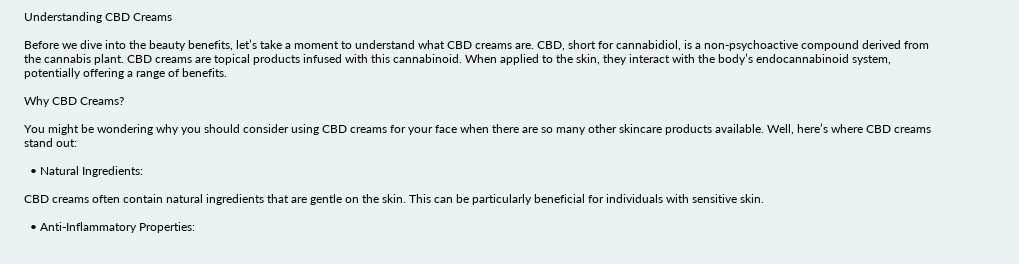Understanding CBD Creams

Before we dive into the beauty benefits, let’s take a moment to understand what CBD creams are. CBD, short for cannabidiol, is a non-psychoactive compound derived from the cannabis plant. CBD creams are topical products infused with this cannabinoid. When applied to the skin, they interact with the body’s endocannabinoid system, potentially offering a range of benefits.

Why CBD Creams?

You might be wondering why you should consider using CBD creams for your face when there are so many other skincare products available. Well, here’s where CBD creams stand out:

  • Natural Ingredients:

CBD creams often contain natural ingredients that are gentle on the skin. This can be particularly beneficial for individuals with sensitive skin.

  • Anti-Inflammatory Properties: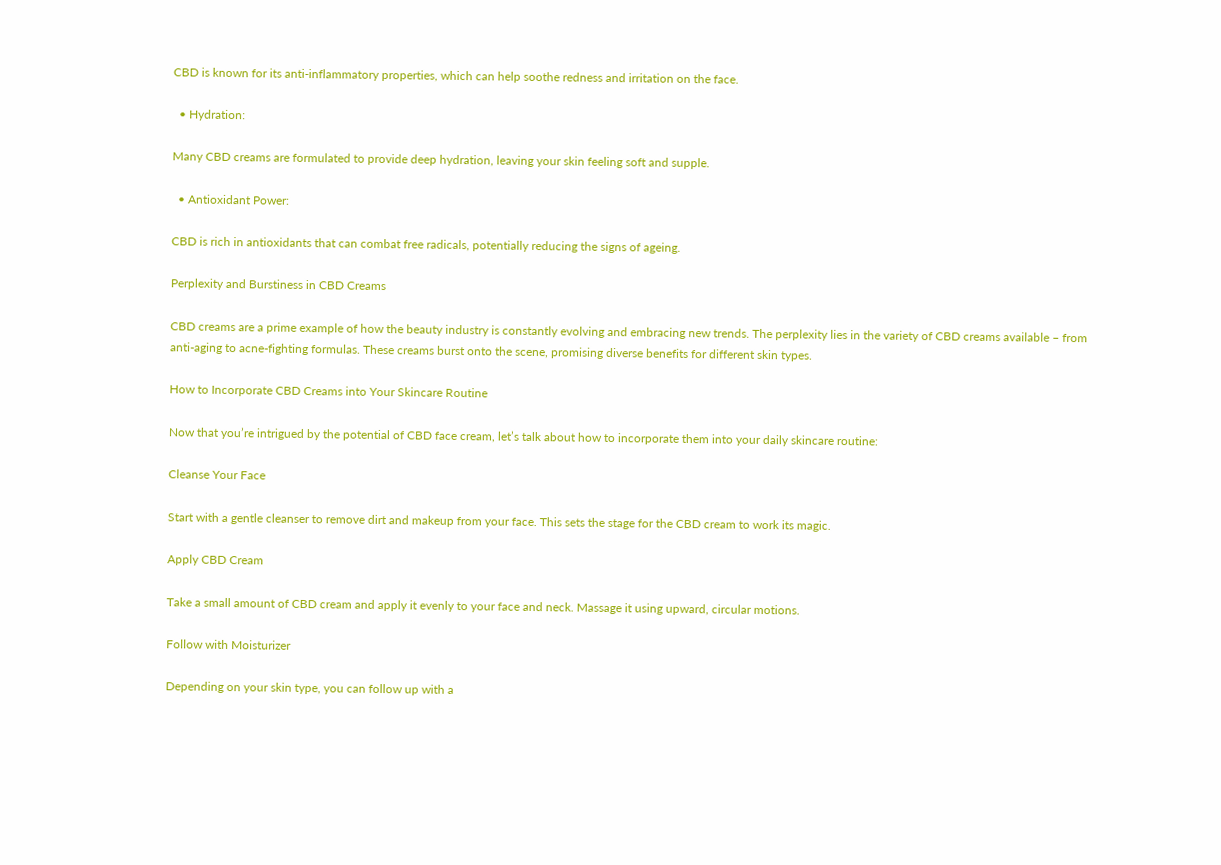CBD is known for its anti-inflammatory properties, which can help soothe redness and irritation on the face.

  • Hydration:

Many CBD creams are formulated to provide deep hydration, leaving your skin feeling soft and supple.

  • Antioxidant Power:

CBD is rich in antioxidants that can combat free radicals, potentially reducing the signs of ageing.

Perplexity and Burstiness in CBD Creams

CBD creams are a prime example of how the beauty industry is constantly evolving and embracing new trends. The perplexity lies in the variety of CBD creams available – from anti-aging to acne-fighting formulas. These creams burst onto the scene, promising diverse benefits for different skin types.

How to Incorporate CBD Creams into Your Skincare Routine

Now that you’re intrigued by the potential of CBD face cream, let’s talk about how to incorporate them into your daily skincare routine:

Cleanse Your Face

Start with a gentle cleanser to remove dirt and makeup from your face. This sets the stage for the CBD cream to work its magic.

Apply CBD Cream

Take a small amount of CBD cream and apply it evenly to your face and neck. Massage it using upward, circular motions.

Follow with Moisturizer

Depending on your skin type, you can follow up with a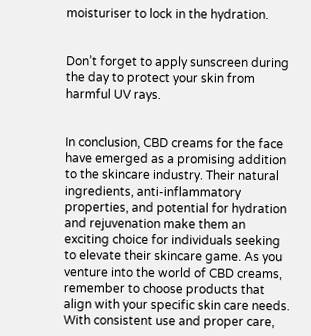moisturiser to lock in the hydration.


Don’t forget to apply sunscreen during the day to protect your skin from harmful UV rays.


In conclusion, CBD creams for the face have emerged as a promising addition to the skincare industry. Their natural ingredients, anti-inflammatory properties, and potential for hydration and rejuvenation make them an exciting choice for individuals seeking to elevate their skincare game. As you venture into the world of CBD creams, remember to choose products that align with your specific skin care needs. With consistent use and proper care,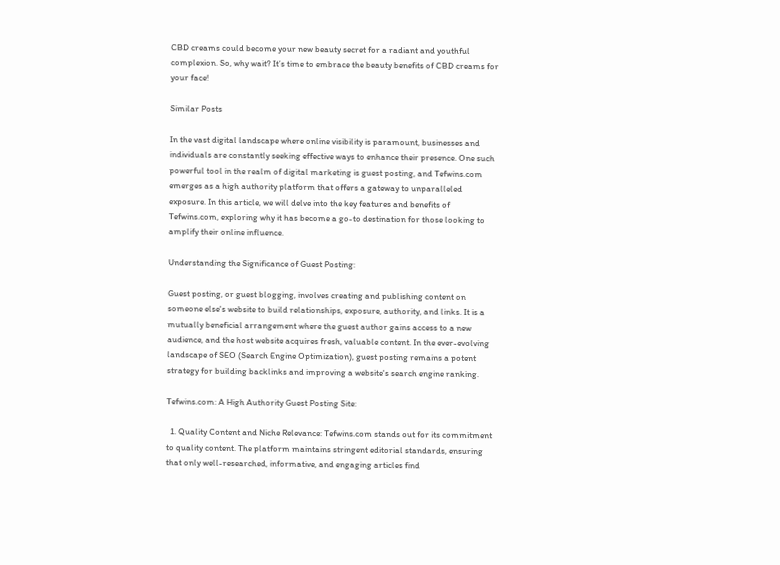CBD creams could become your new beauty secret for a radiant and youthful complexion. So, why wait? It’s time to embrace the beauty benefits of CBD creams for your face!

Similar Posts

In the vast digital landscape where online visibility is paramount, businesses and individuals are constantly seeking effective ways to enhance their presence. One such powerful tool in the realm of digital marketing is guest posting, and Tefwins.com emerges as a high authority platform that offers a gateway to unparalleled exposure. In this article, we will delve into the key features and benefits of Tefwins.com, exploring why it has become a go-to destination for those looking to amplify their online influence.

Understanding the Significance of Guest Posting:

Guest posting, or guest blogging, involves creating and publishing content on someone else's website to build relationships, exposure, authority, and links. It is a mutually beneficial arrangement where the guest author gains access to a new audience, and the host website acquires fresh, valuable content. In the ever-evolving landscape of SEO (Search Engine Optimization), guest posting remains a potent strategy for building backlinks and improving a website's search engine ranking.

Tefwins.com: A High Authority Guest Posting Site:

  1. Quality Content and Niche Relevance: Tefwins.com stands out for its commitment to quality content. The platform maintains stringent editorial standards, ensuring that only well-researched, informative, and engaging articles find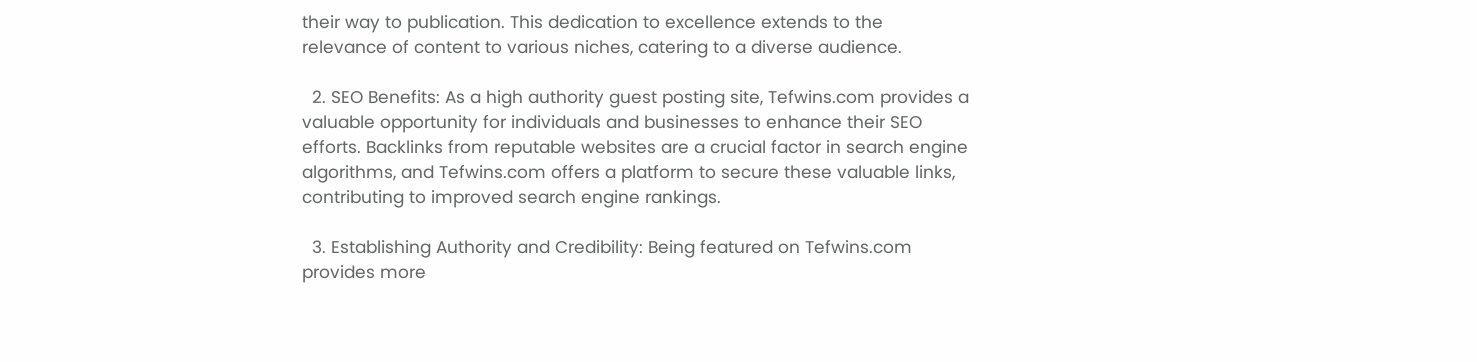their way to publication. This dedication to excellence extends to the relevance of content to various niches, catering to a diverse audience.

  2. SEO Benefits: As a high authority guest posting site, Tefwins.com provides a valuable opportunity for individuals and businesses to enhance their SEO efforts. Backlinks from reputable websites are a crucial factor in search engine algorithms, and Tefwins.com offers a platform to secure these valuable links, contributing to improved search engine rankings.

  3. Establishing Authority and Credibility: Being featured on Tefwins.com provides more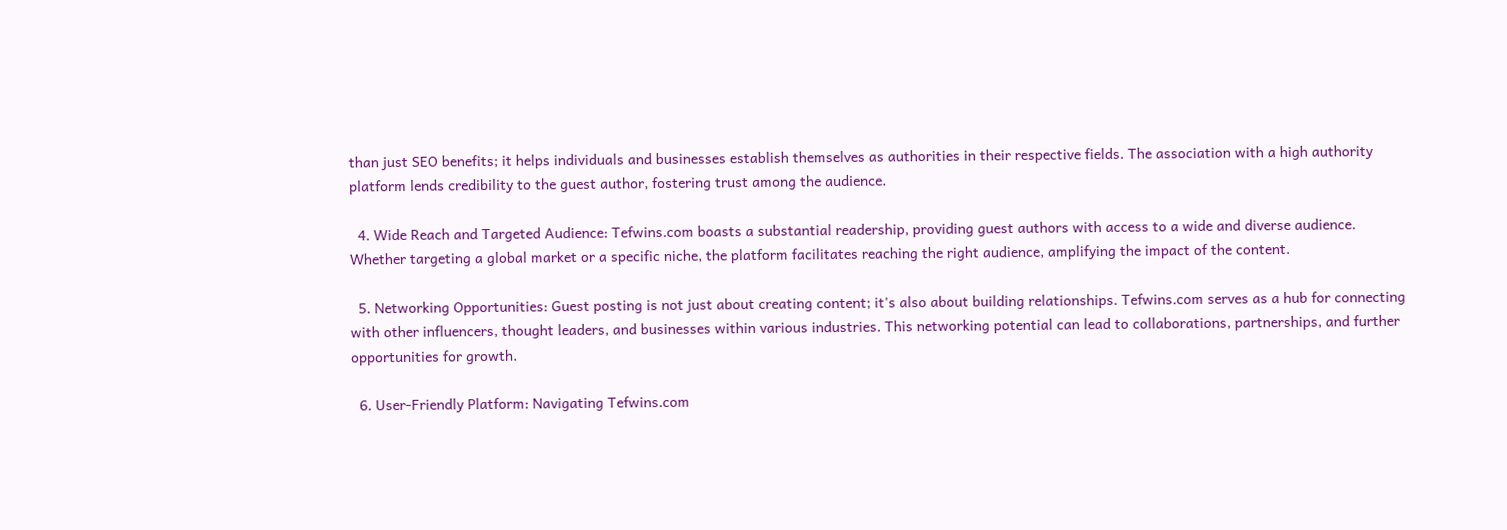than just SEO benefits; it helps individuals and businesses establish themselves as authorities in their respective fields. The association with a high authority platform lends credibility to the guest author, fostering trust among the audience.

  4. Wide Reach and Targeted Audience: Tefwins.com boasts a substantial readership, providing guest authors with access to a wide and diverse audience. Whether targeting a global market or a specific niche, the platform facilitates reaching the right audience, amplifying the impact of the content.

  5. Networking Opportunities: Guest posting is not just about creating content; it's also about building relationships. Tefwins.com serves as a hub for connecting with other influencers, thought leaders, and businesses within various industries. This networking potential can lead to collaborations, partnerships, and further opportunities for growth.

  6. User-Friendly Platform: Navigating Tefwins.com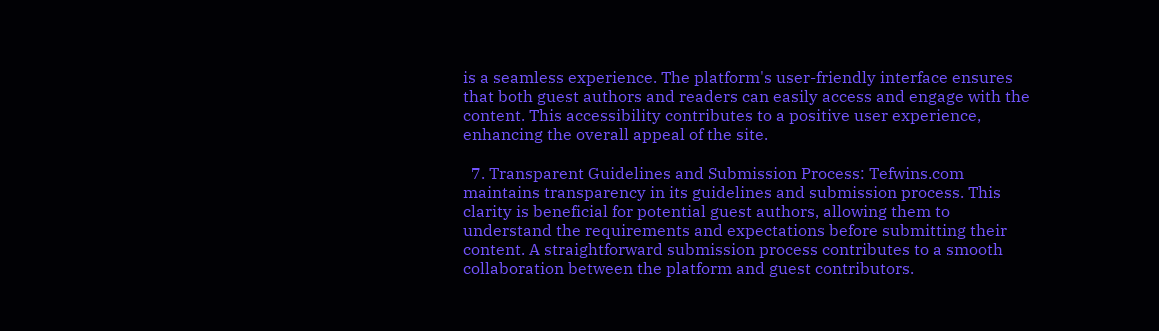is a seamless experience. The platform's user-friendly interface ensures that both guest authors and readers can easily access and engage with the content. This accessibility contributes to a positive user experience, enhancing the overall appeal of the site.

  7. Transparent Guidelines and Submission Process: Tefwins.com maintains transparency in its guidelines and submission process. This clarity is beneficial for potential guest authors, allowing them to understand the requirements and expectations before submitting their content. A straightforward submission process contributes to a smooth collaboration between the platform and guest contributors.